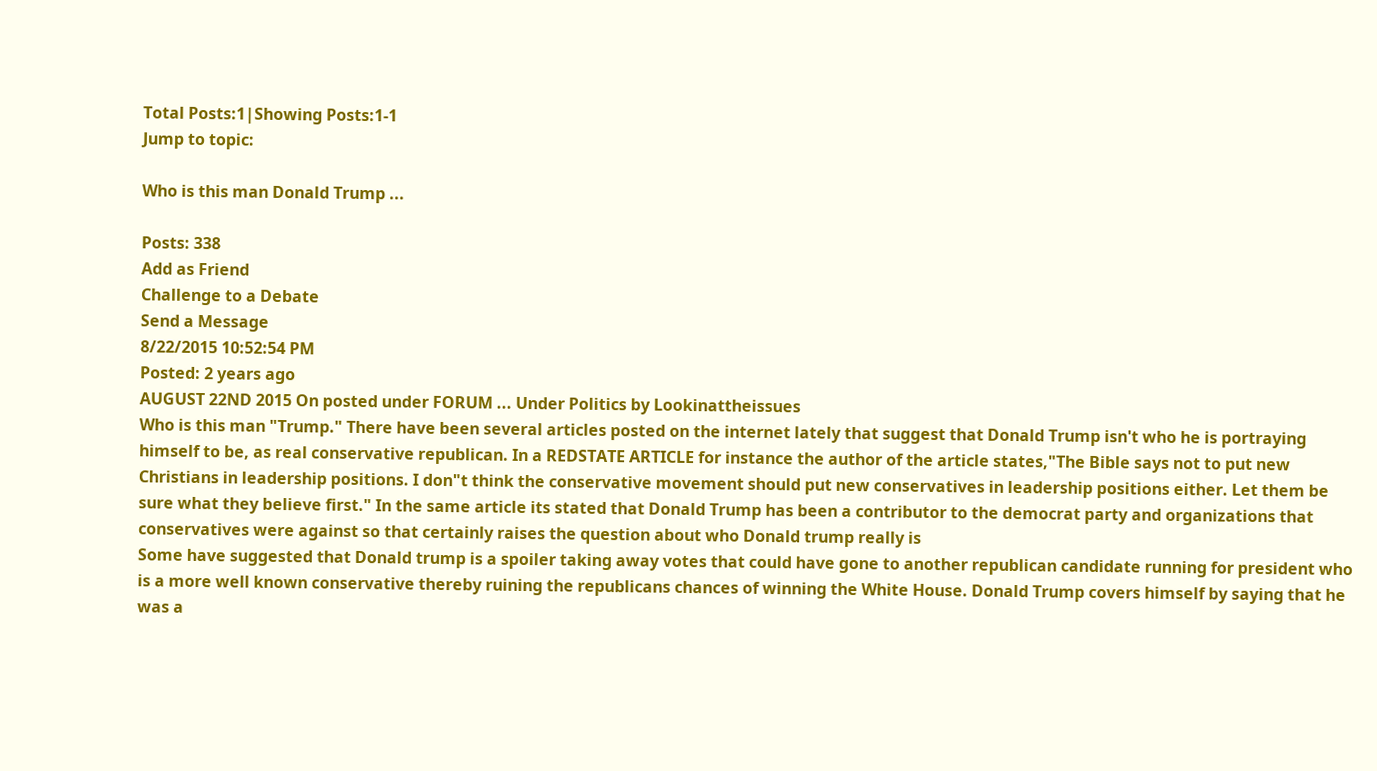Total Posts:1|Showing Posts:1-1
Jump to topic:

Who is this man Donald Trump ...

Posts: 338
Add as Friend
Challenge to a Debate
Send a Message
8/22/2015 10:52:54 PM
Posted: 2 years ago
AUGUST 22ND 2015 On posted under FORUM ... Under Politics by Lookinattheissues
Who is this man "Trump." There have been several articles posted on the internet lately that suggest that Donald Trump isn't who he is portraying himself to be, as real conservative republican. In a REDSTATE ARTICLE for instance the author of the article states,"The Bible says not to put new Christians in leadership positions. I don"t think the conservative movement should put new conservatives in leadership positions either. Let them be sure what they believe first." In the same article its stated that Donald Trump has been a contributor to the democrat party and organizations that conservatives were against so that certainly raises the question about who Donald trump really is
Some have suggested that Donald trump is a spoiler taking away votes that could have gone to another republican candidate running for president who is a more well known conservative thereby ruining the republicans chances of winning the White House. Donald Trump covers himself by saying that he was a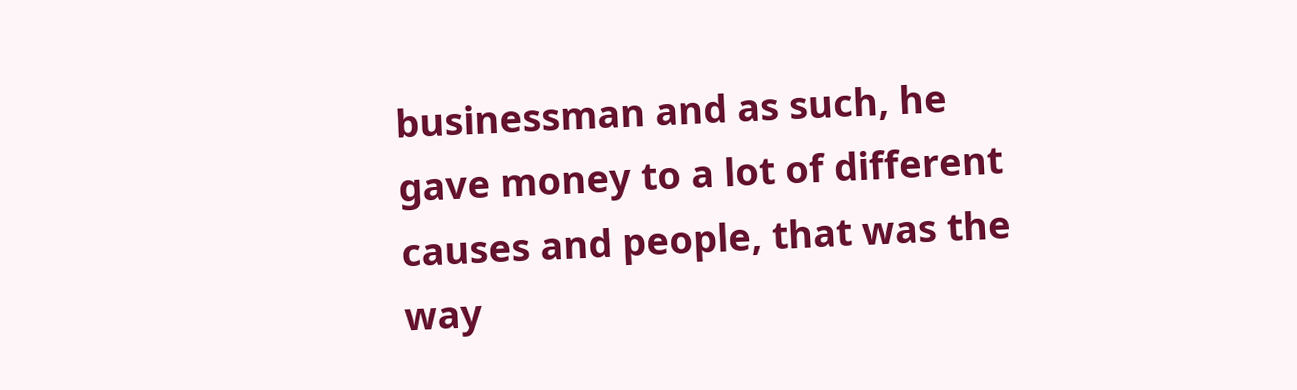businessman and as such, he gave money to a lot of different causes and people, that was the way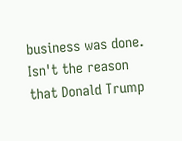business was done.
Isn't the reason that Donald Trump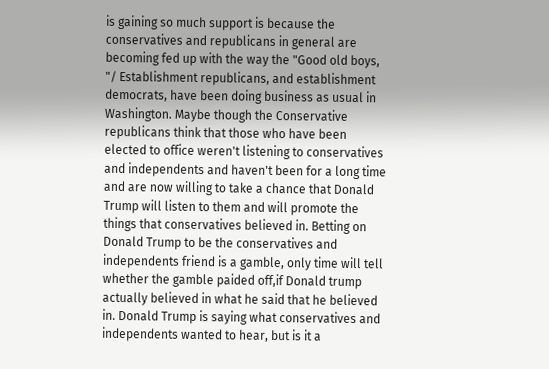is gaining so much support is because the conservatives and republicans in general are becoming fed up with the way the "Good old boys, "/ Establishment republicans, and establishment democrats, have been doing business as usual in Washington. Maybe though the Conservative republicans think that those who have been elected to office weren't listening to conservatives and independents and haven't been for a long time and are now willing to take a chance that Donald Trump will listen to them and will promote the things that conservatives believed in. Betting on Donald Trump to be the conservatives and independents friend is a gamble, only time will tell whether the gamble paided off,if Donald trump actually believed in what he said that he believed in. Donald Trump is saying what conservatives and independents wanted to hear, but is it a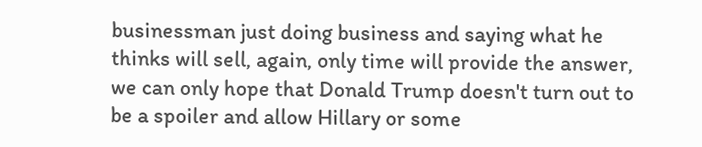businessman just doing business and saying what he thinks will sell, again, only time will provide the answer, we can only hope that Donald Trump doesn't turn out to be a spoiler and allow Hillary or some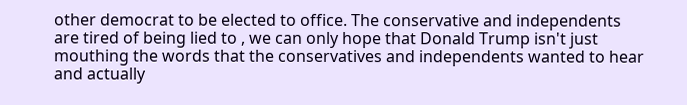other democrat to be elected to office. The conservative and independents are tired of being lied to , we can only hope that Donald Trump isn't just mouthing the words that the conservatives and independents wanted to hear and actually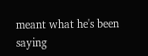meant what he's been saying